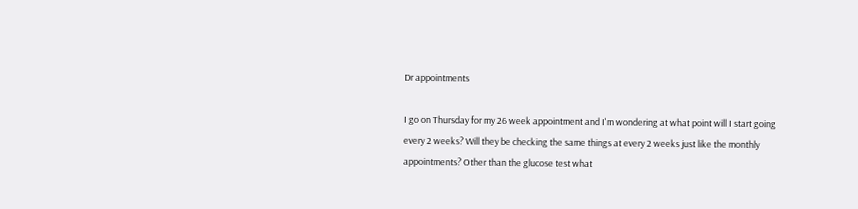Dr appointments

I go on Thursday for my 26 week appointment and I'm wondering at what point will I start going every 2 weeks? Will they be checking the same things at every 2 weeks just like the monthly appointments? Other than the glucose test what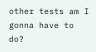other tests am I gonna have to do?